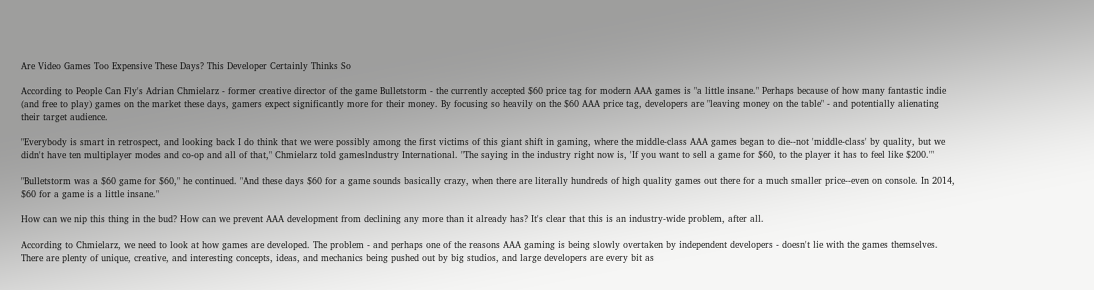Are Video Games Too Expensive These Days? This Developer Certainly Thinks So

According to People Can Fly's Adrian Chmielarz - former creative director of the game Bulletstorm - the currently accepted $60 price tag for modern AAA games is "a little insane." Perhaps because of how many fantastic indie (and free to play) games on the market these days, gamers expect significantly more for their money. By focusing so heavily on the $60 AAA price tag, developers are "leaving money on the table" - and potentially alienating their target audience.

"Everybody is smart in retrospect, and looking back I do think that we were possibly among the first victims of this giant shift in gaming, where the middle-class AAA games began to die--not 'middle-class' by quality, but we didn't have ten multiplayer modes and co-op and all of that," Chmielarz told gameslndustry International. "The saying in the industry right now is, 'If you want to sell a game for $60, to the player it has to feel like $200.'"

"Bulletstorm was a $60 game for $60," he continued. "And these days $60 for a game sounds basically crazy, when there are literally hundreds of high quality games out there for a much smaller price--even on console. In 2014, $60 for a game is a little insane."

How can we nip this thing in the bud? How can we prevent AAA development from declining any more than it already has? It's clear that this is an industry-wide problem, after all.

According to Chmielarz, we need to look at how games are developed. The problem - and perhaps one of the reasons AAA gaming is being slowly overtaken by independent developers - doesn't lie with the games themselves. There are plenty of unique, creative, and interesting concepts, ideas, and mechanics being pushed out by big studios, and large developers are every bit as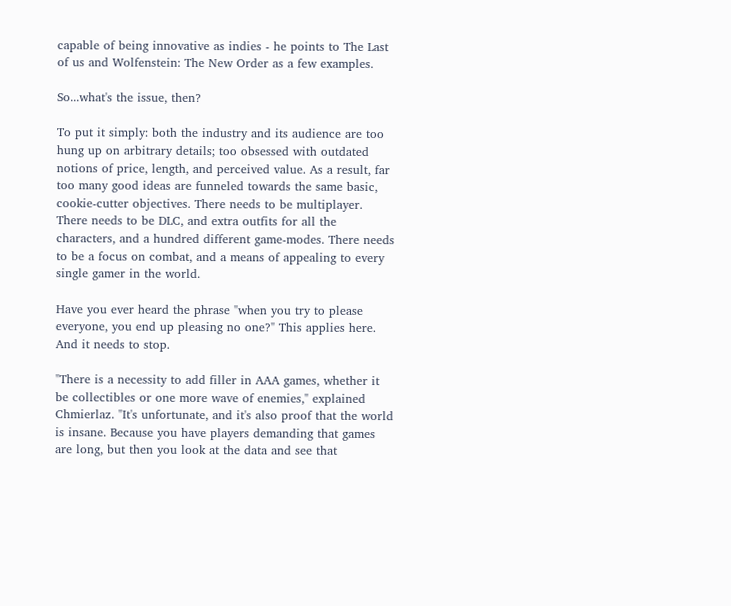capable of being innovative as indies - he points to The Last of us and Wolfenstein: The New Order as a few examples.

So...what's the issue, then?

To put it simply: both the industry and its audience are too hung up on arbitrary details; too obsessed with outdated notions of price, length, and perceived value. As a result, far too many good ideas are funneled towards the same basic, cookie-cutter objectives. There needs to be multiplayer. There needs to be DLC, and extra outfits for all the characters, and a hundred different game-modes. There needs to be a focus on combat, and a means of appealing to every single gamer in the world.

Have you ever heard the phrase "when you try to please everyone, you end up pleasing no one?" This applies here.  And it needs to stop.

"There is a necessity to add filler in AAA games, whether it be collectibles or one more wave of enemies," explained Chmierlaz. "It's unfortunate, and it's also proof that the world is insane. Because you have players demanding that games are long, but then you look at the data and see that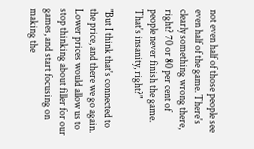not even half of those people see even half of the game. There's clearly something wrong there, right? 70 or 80 per cent of people never finish the game. That's insanity, right?"

"But I think that's connected to the price, and there we go again. Lower prices would allow us to stop thinking about filler for our games, and start focusing on making the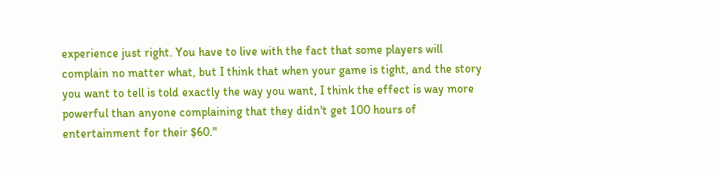experience just right. You have to live with the fact that some players will complain no matter what, but I think that when your game is tight, and the story you want to tell is told exactly the way you want, I think the effect is way more powerful than anyone complaining that they didn't get 100 hours of entertainment for their $60."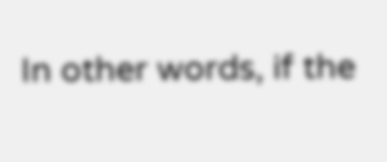In other words, if the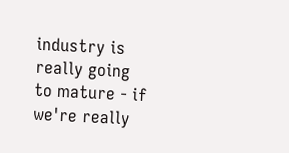industry is really going to mature - if we're really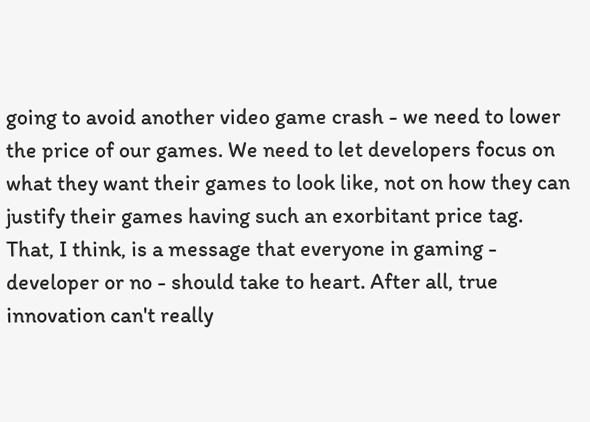going to avoid another video game crash - we need to lower the price of our games. We need to let developers focus on what they want their games to look like, not on how they can justify their games having such an exorbitant price tag. That, I think, is a message that everyone in gaming - developer or no - should take to heart. After all, true innovation can't really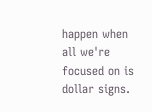happen when all we're focused on is dollar signs.